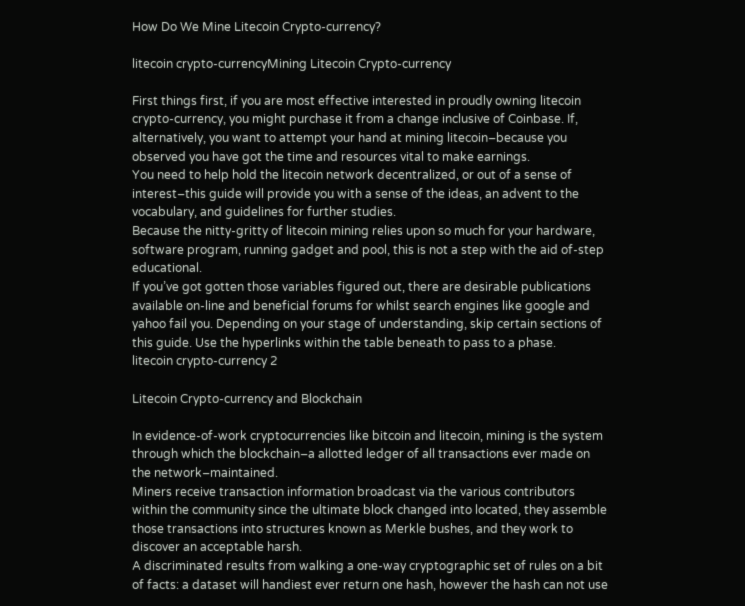How Do We Mine Litecoin Crypto-currency?

litecoin crypto-currencyMining Litecoin Crypto-currency

First things first, if you are most effective interested in proudly owning litecoin crypto-currency, you might purchase it from a change inclusive of Coinbase. If, alternatively, you want to attempt your hand at mining litecoin–because you observed you have got the time and resources vital to make earnings.
You need to help hold the litecoin network decentralized, or out of a sense of interest–this guide will provide you with a sense of the ideas, an advent to the vocabulary, and guidelines for further studies.
Because the nitty-gritty of litecoin mining relies upon so much for your hardware, software program, running gadget and pool, this is not a step with the aid of-step educational.
If you’ve got gotten those variables figured out, there are desirable publications available on-line and beneficial forums for whilst search engines like google and yahoo fail you. Depending on your stage of understanding, skip certain sections of this guide. Use the hyperlinks within the table beneath to pass to a phase.
litecoin crypto-currency 2

Litecoin Crypto-currency and Blockchain

In evidence-of-work cryptocurrencies like bitcoin and litecoin, mining is the system through which the blockchain–a allotted ledger of all transactions ever made on the network–maintained.
Miners receive transaction information broadcast via the various contributors within the community since the ultimate block changed into located, they assemble those transactions into structures known as Merkle bushes, and they work to discover an acceptable harsh.
A discriminated results from walking a one-way cryptographic set of rules on a bit of facts: a dataset will handiest ever return one hash, however the hash can not use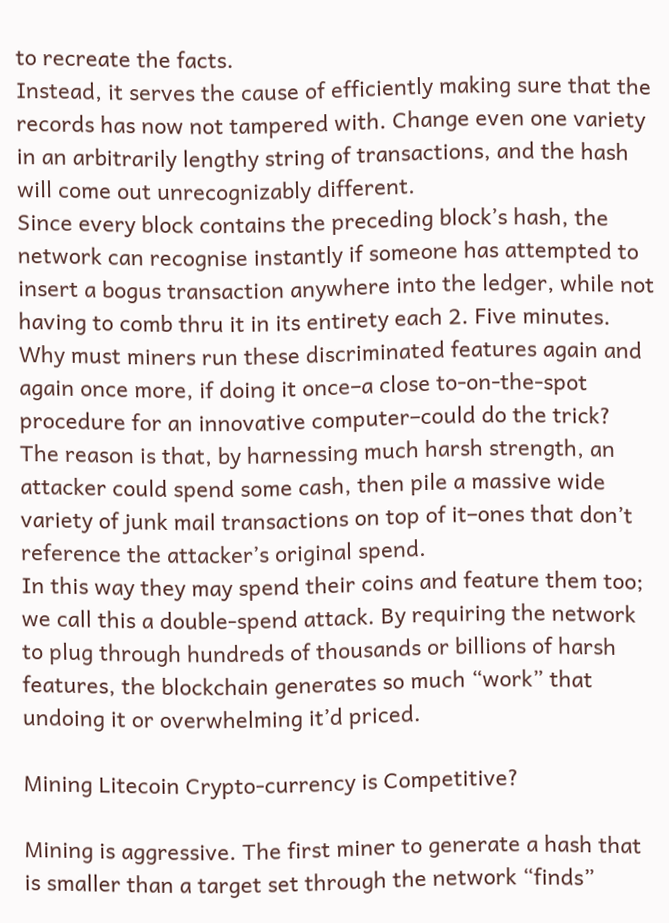to recreate the facts.
Instead, it serves the cause of efficiently making sure that the records has now not tampered with. Change even one variety in an arbitrarily lengthy string of transactions, and the hash will come out unrecognizably different.
Since every block contains the preceding block’s hash, the network can recognise instantly if someone has attempted to insert a bogus transaction anywhere into the ledger, while not having to comb thru it in its entirety each 2. Five minutes.
Why must miners run these discriminated features again and again once more, if doing it once–a close to-on-the-spot procedure for an innovative computer–could do the trick?
The reason is that, by harnessing much harsh strength, an attacker could spend some cash, then pile a massive wide variety of junk mail transactions on top of it–ones that don’t reference the attacker’s original spend.
In this way they may spend their coins and feature them too; we call this a double-spend attack. By requiring the network to plug through hundreds of thousands or billions of harsh features, the blockchain generates so much “work” that undoing it or overwhelming it’d priced.

Mining Litecoin Crypto-currency is Competitive?

Mining is aggressive. The first miner to generate a hash that is smaller than a target set through the network “finds”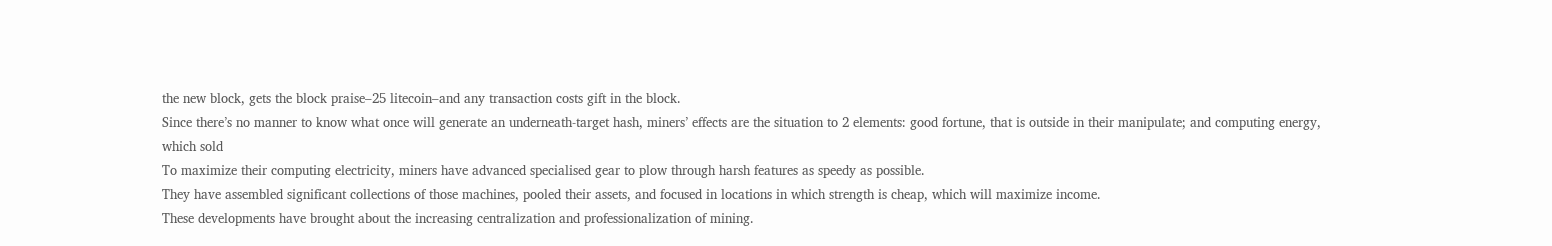the new block, gets the block praise–25 litecoin–and any transaction costs gift in the block.
Since there’s no manner to know what once will generate an underneath-target hash, miners’ effects are the situation to 2 elements: good fortune, that is outside in their manipulate; and computing energy, which sold
To maximize their computing electricity, miners have advanced specialised gear to plow through harsh features as speedy as possible.
They have assembled significant collections of those machines, pooled their assets, and focused in locations in which strength is cheap, which will maximize income.
These developments have brought about the increasing centralization and professionalization of mining.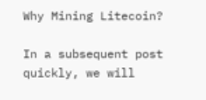Why Mining Litecoin?

In a subsequent post quickly, we will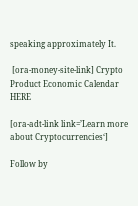speaking approximately It.

 [ora-money-site-link] Crypto Product Economic Calendar HERE

[ora-adt-link link=’Learn more about Cryptocurrencies‘]

Follow by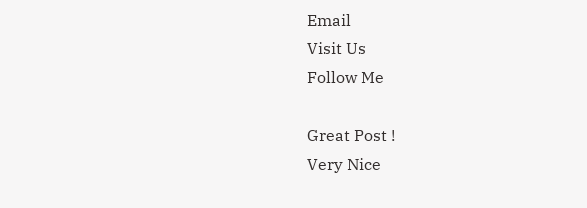Email
Visit Us
Follow Me

Great Post !
Very Nice